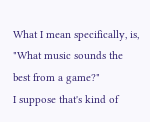What I mean specifically, is, "What music sounds the best from a game?"
I suppose that's kind of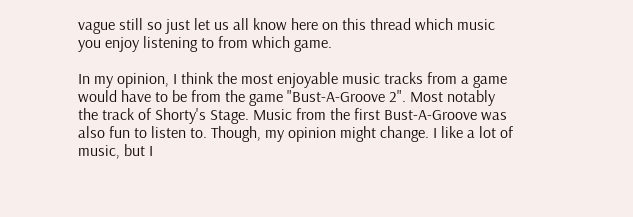vague still so just let us all know here on this thread which music you enjoy listening to from which game.

In my opinion, I think the most enjoyable music tracks from a game would have to be from the game "Bust-A-Groove 2". Most notably the track of Shorty's Stage. Music from the first Bust-A-Groove was also fun to listen to. Though, my opinion might change. I like a lot of music, but I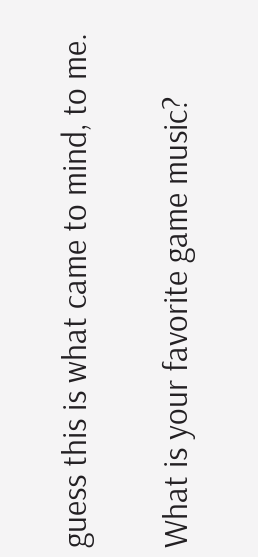guess this is what came to mind, to me.

What is your favorite game music?